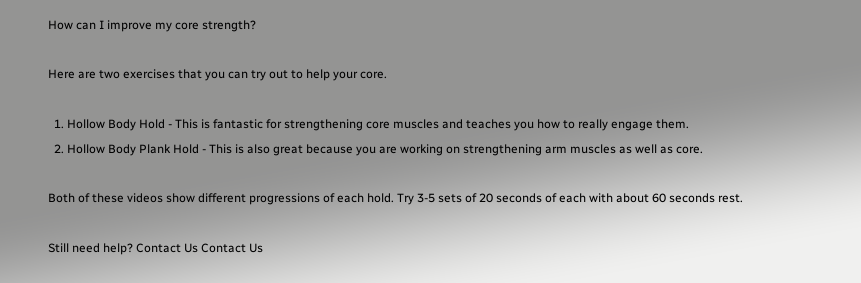How can I improve my core strength?

Here are two exercises that you can try out to help your core.

  1. Hollow Body Hold - This is fantastic for strengthening core muscles and teaches you how to really engage them.
  2. Hollow Body Plank Hold - This is also great because you are working on strengthening arm muscles as well as core.

Both of these videos show different progressions of each hold. Try 3-5 sets of 20 seconds of each with about 60 seconds rest.

Still need help? Contact Us Contact Us